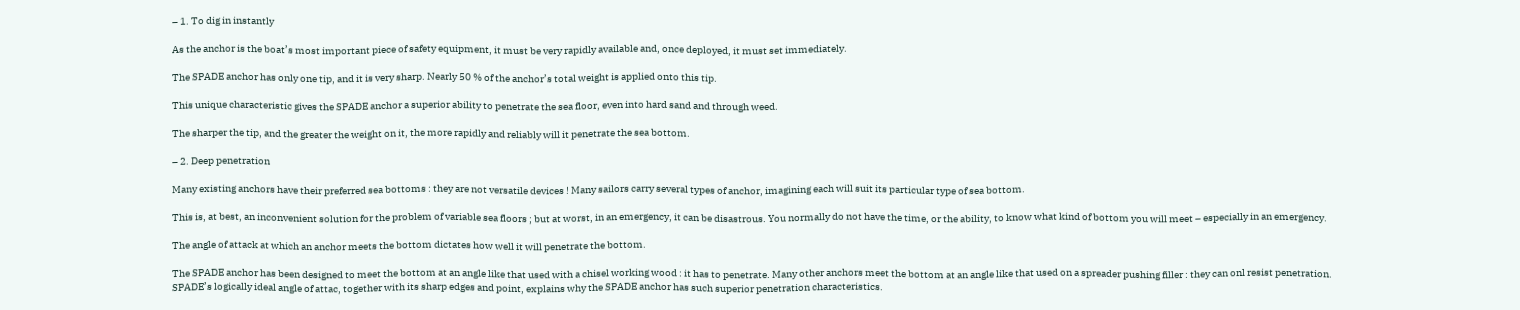– 1. To dig in instantly

As the anchor is the boat’s most important piece of safety equipment, it must be very rapidly available and, once deployed, it must set immediately.

The SPADE anchor has only one tip, and it is very sharp. Nearly 50 % of the anchor’s total weight is applied onto this tip.

This unique characteristic gives the SPADE anchor a superior ability to penetrate the sea floor, even into hard sand and through weed.

The sharper the tip, and the greater the weight on it, the more rapidly and reliably will it penetrate the sea bottom.

– 2. Deep penetration

Many existing anchors have their preferred sea bottoms : they are not versatile devices ! Many sailors carry several types of anchor, imagining each will suit its particular type of sea bottom.

This is, at best, an inconvenient solution for the problem of variable sea floors ; but at worst, in an emergency, it can be disastrous. You normally do not have the time, or the ability, to know what kind of bottom you will meet – especially in an emergency.

The angle of attack at which an anchor meets the bottom dictates how well it will penetrate the bottom.

The SPADE anchor has been designed to meet the bottom at an angle like that used with a chisel working wood : it has to penetrate. Many other anchors meet the bottom at an angle like that used on a spreader pushing filler : they can onl resist penetration. SPADE’s logically ideal angle of attac, together with its sharp edges and point, explains why the SPADE anchor has such superior penetration characteristics.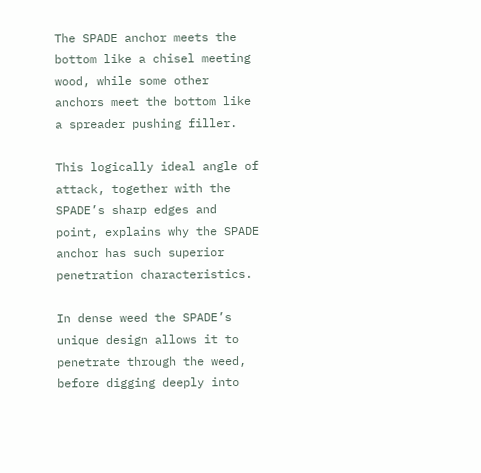The SPADE anchor meets the bottom like a chisel meeting wood, while some other anchors meet the bottom like a spreader pushing filler.

This logically ideal angle of attack, together with the SPADE’s sharp edges and point, explains why the SPADE anchor has such superior penetration characteristics.

In dense weed the SPADE’s unique design allows it to penetrate through the weed, before digging deeply into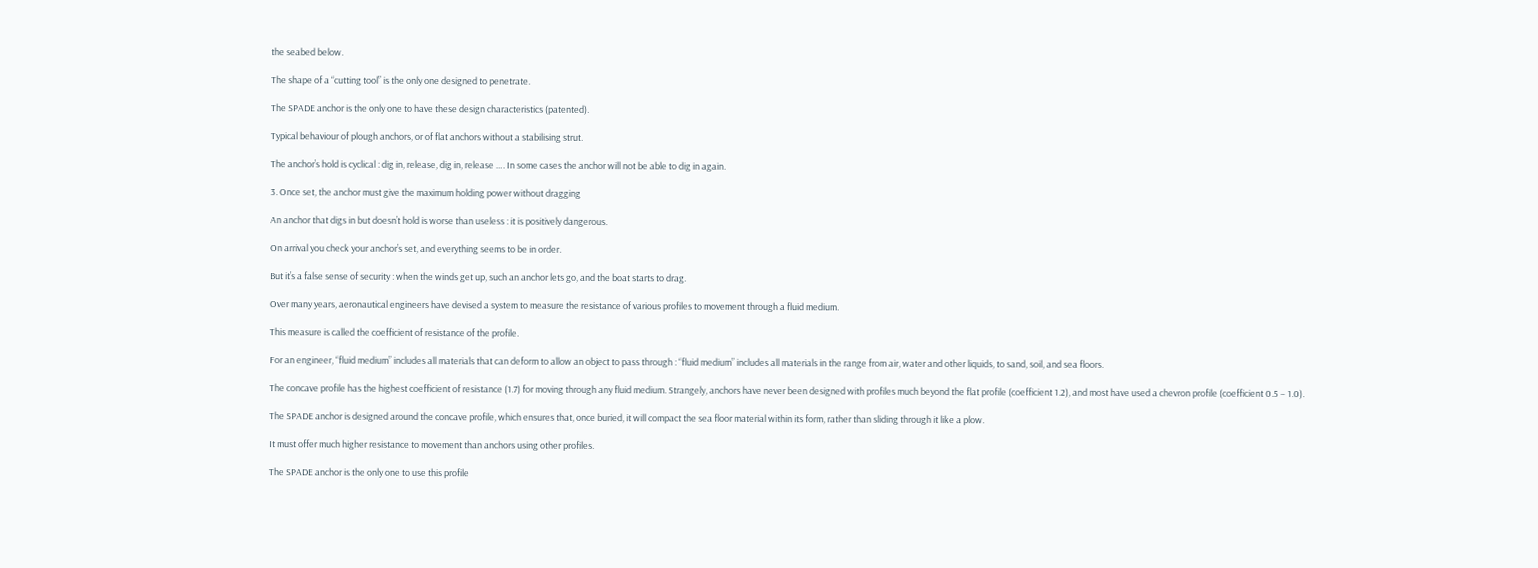the seabed below.

The shape of a “cutting tool” is the only one designed to penetrate.

The SPADE anchor is the only one to have these design characteristics (patented).

Typical behaviour of plough anchors, or of flat anchors without a stabilising strut.

The anchor’s hold is cyclical : dig in, release, dig in, release …. In some cases the anchor will not be able to dig in again.

3. Once set, the anchor must give the maximum holding power without dragging

An anchor that digs in but doesn’t hold is worse than useless : it is positively dangerous.

On arrival you check your anchor’s set, and everything seems to be in order.

But it’s a false sense of security : when the winds get up, such an anchor lets go, and the boat starts to drag.

Over many years, aeronautical engineers have devised a system to measure the resistance of various profiles to movement through a fluid medium.

This measure is called the coefficient of resistance of the profile.

For an engineer, “fluid medium” includes all materials that can deform to allow an object to pass through : “fluid medium” includes all materials in the range from air, water and other liquids, to sand, soil, and sea floors.

The concave profile has the highest coefficient of resistance (1.7) for moving through any fluid medium. Strangely, anchors have never been designed with profiles much beyond the flat profile (coefficient 1.2), and most have used a chevron profile (coefficient 0.5 – 1.0).

The SPADE anchor is designed around the concave profile, which ensures that, once buried, it will compact the sea floor material within its form, rather than sliding through it like a plow.

It must offer much higher resistance to movement than anchors using other profiles.

The SPADE anchor is the only one to use this profile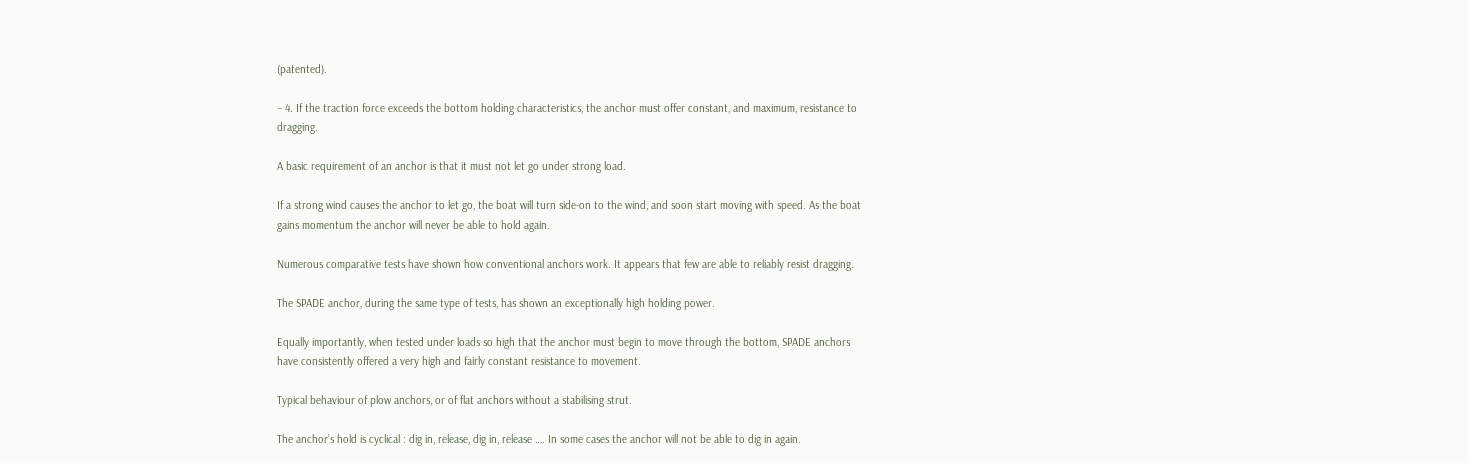(patented).

– 4. If the traction force exceeds the bottom holding characteristics, the anchor must offer constant, and maximum, resistance to dragging.

A basic requirement of an anchor is that it must not let go under strong load.

If a strong wind causes the anchor to let go, the boat will turn side-on to the wind, and soon start moving with speed. As the boat gains momentum the anchor will never be able to hold again.

Numerous comparative tests have shown how conventional anchors work. It appears that few are able to reliably resist dragging.

The SPADE anchor, during the same type of tests, has shown an exceptionally high holding power.

Equally importantly, when tested under loads so high that the anchor must begin to move through the bottom, SPADE anchors have consistently offered a very high and fairly constant resistance to movement.

Typical behaviour of plow anchors, or of flat anchors without a stabilising strut.

The anchor’s hold is cyclical : dig in, release, dig in, release …. In some cases the anchor will not be able to dig in again.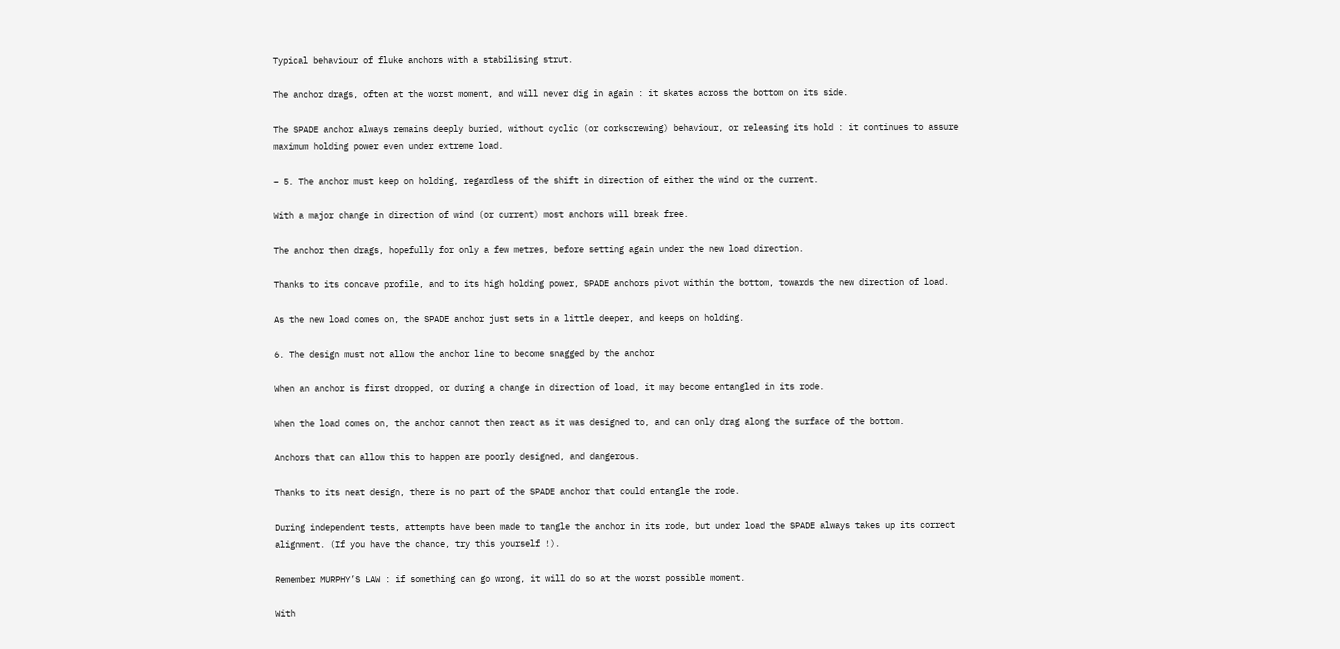Typical behaviour of fluke anchors with a stabilising strut.

The anchor drags, often at the worst moment, and will never dig in again : it skates across the bottom on its side.

The SPADE anchor always remains deeply buried, without cyclic (or corkscrewing) behaviour, or releasing its hold : it continues to assure maximum holding power even under extreme load.

– 5. The anchor must keep on holding, regardless of the shift in direction of either the wind or the current.

With a major change in direction of wind (or current) most anchors will break free.

The anchor then drags, hopefully for only a few metres, before setting again under the new load direction.

Thanks to its concave profile, and to its high holding power, SPADE anchors pivot within the bottom, towards the new direction of load.

As the new load comes on, the SPADE anchor just sets in a little deeper, and keeps on holding.

6. The design must not allow the anchor line to become snagged by the anchor

When an anchor is first dropped, or during a change in direction of load, it may become entangled in its rode.

When the load comes on, the anchor cannot then react as it was designed to, and can only drag along the surface of the bottom.

Anchors that can allow this to happen are poorly designed, and dangerous.

Thanks to its neat design, there is no part of the SPADE anchor that could entangle the rode.

During independent tests, attempts have been made to tangle the anchor in its rode, but under load the SPADE always takes up its correct alignment. (If you have the chance, try this yourself !).

Remember MURPHY’S LAW : if something can go wrong, it will do so at the worst possible moment.

With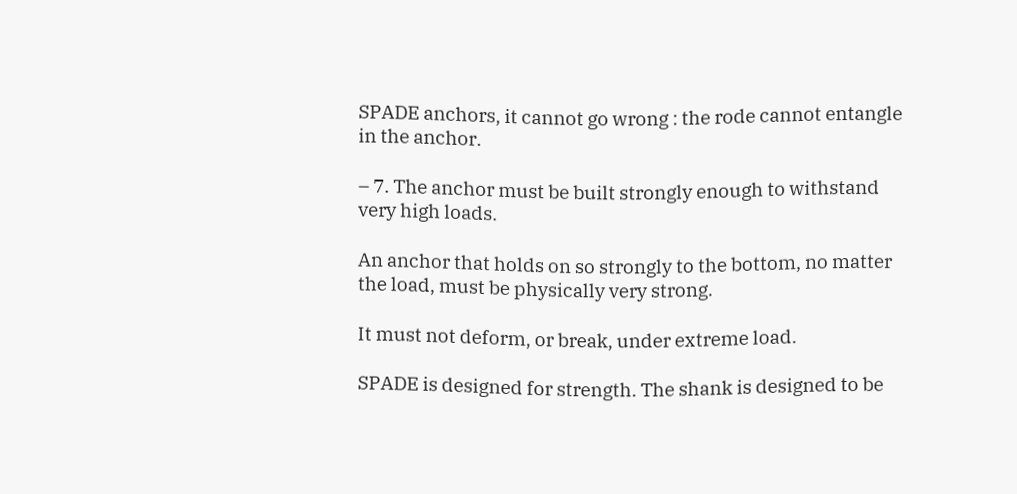SPADE anchors, it cannot go wrong : the rode cannot entangle in the anchor.

– 7. The anchor must be built strongly enough to withstand very high loads.

An anchor that holds on so strongly to the bottom, no matter the load, must be physically very strong.

It must not deform, or break, under extreme load.

SPADE is designed for strength. The shank is designed to be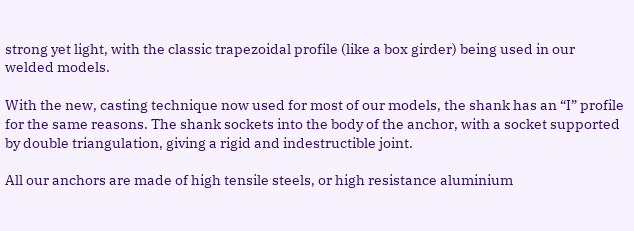strong yet light, with the classic trapezoidal profile (like a box girder) being used in our welded models.

With the new, casting technique now used for most of our models, the shank has an “I” profile for the same reasons. The shank sockets into the body of the anchor, with a socket supported by double triangulation, giving a rigid and indestructible joint.

All our anchors are made of high tensile steels, or high resistance aluminium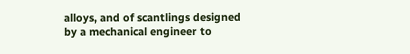alloys, and of scantlings designed by a mechanical engineer to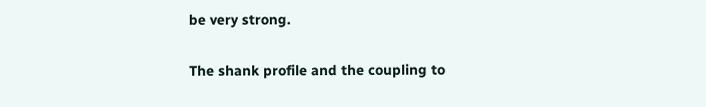be very strong.

The shank profile and the coupling to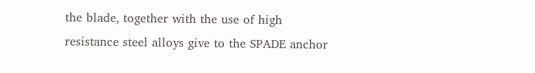the blade, together with the use of high resistance steel alloys give to the SPADE anchor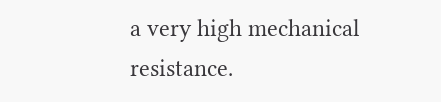a very high mechanical resistance.